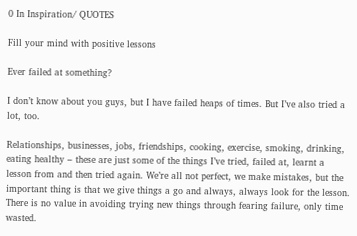0 In Inspiration/ QUOTES

Fill your mind with positive lessons

Ever failed at something?

I don’t know about you guys, but I have failed heaps of times. But I’ve also tried a lot, too.

Relationships, businesses, jobs, friendships, cooking, exercise, smoking, drinking, eating healthy – these are just some of the things I’ve tried, failed at, learnt a lesson from and then tried again. We’re all not perfect, we make mistakes, but the important thing is that we give things a go and always, always look for the lesson. There is no value in avoiding trying new things through fearing failure, only time wasted.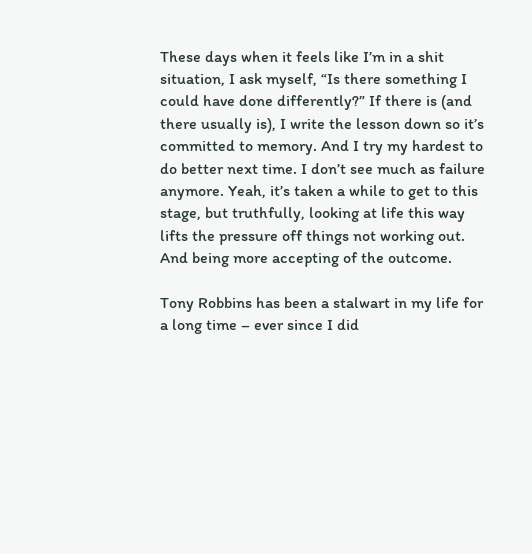These days when it feels like I’m in a shit situation, I ask myself, “Is there something I could have done differently?” If there is (and there usually is), I write the lesson down so it’s committed to memory. And I try my hardest to do better next time. I don’t see much as failure anymore. Yeah, it’s taken a while to get to this stage, but truthfully, looking at life this way lifts the pressure off things not working out. And being more accepting of the outcome.

Tony Robbins has been a stalwart in my life for a long time – ever since I did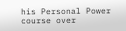his Personal Power course over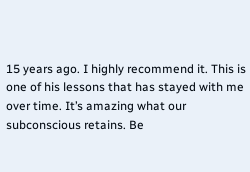15 years ago. I highly recommend it. This is one of his lessons that has stayed with me over time. It’s amazing what our subconscious retains. Be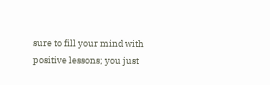sure to fill your mind with positive lessons; you just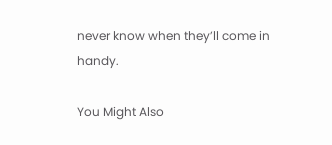never know when they’ll come in handy.

You Might Also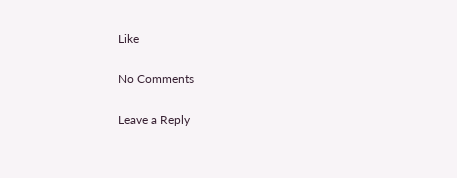Like

No Comments

Leave a Reply